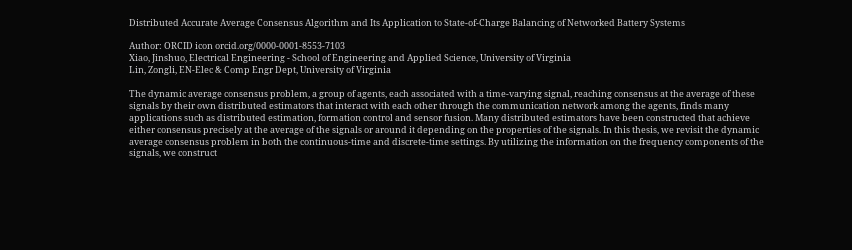Distributed Accurate Average Consensus Algorithm and Its Application to State-of-Charge Balancing of Networked Battery Systems

Author: ORCID icon orcid.org/0000-0001-8553-7103
Xiao, Jinshuo, Electrical Engineering - School of Engineering and Applied Science, University of Virginia
Lin, Zongli, EN-Elec & Comp Engr Dept, University of Virginia

The dynamic average consensus problem, a group of agents, each associated with a time-varying signal, reaching consensus at the average of these signals by their own distributed estimators that interact with each other through the communication network among the agents, finds many applications such as distributed estimation, formation control and sensor fusion. Many distributed estimators have been constructed that achieve either consensus precisely at the average of the signals or around it depending on the properties of the signals. In this thesis, we revisit the dynamic average consensus problem in both the continuous-time and discrete-time settings. By utilizing the information on the frequency components of the signals, we construct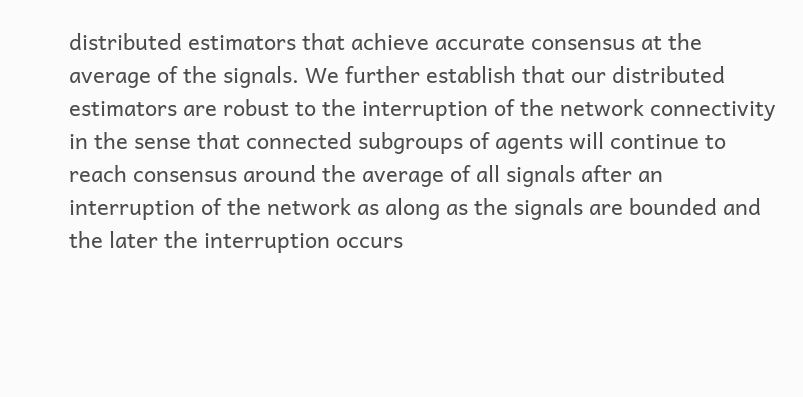distributed estimators that achieve accurate consensus at the average of the signals. We further establish that our distributed estimators are robust to the interruption of the network connectivity in the sense that connected subgroups of agents will continue to reach consensus around the average of all signals after an interruption of the network as along as the signals are bounded and the later the interruption occurs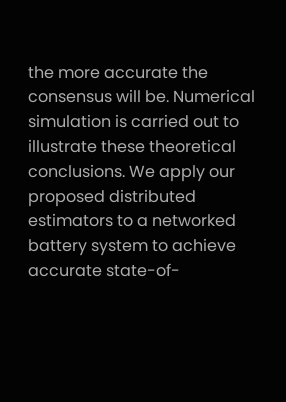the more accurate the consensus will be. Numerical simulation is carried out to illustrate these theoretical conclusions. We apply our proposed distributed estimators to a networked battery system to achieve accurate state-of-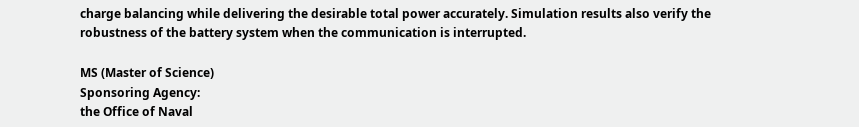charge balancing while delivering the desirable total power accurately. Simulation results also verify the robustness of the battery system when the communication is interrupted.

MS (Master of Science)
Sponsoring Agency:
the Office of Naval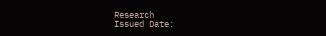Research
Issued Date: